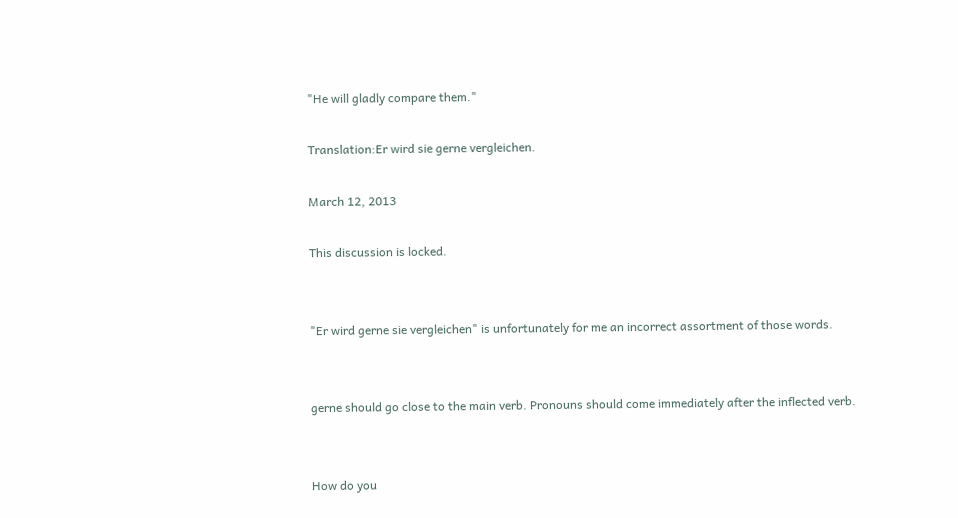"He will gladly compare them."

Translation:Er wird sie gerne vergleichen.

March 12, 2013

This discussion is locked.


"Er wird gerne sie vergleichen" is unfortunately for me an incorrect assortment of those words.


gerne should go close to the main verb. Pronouns should come immediately after the inflected verb.


How do you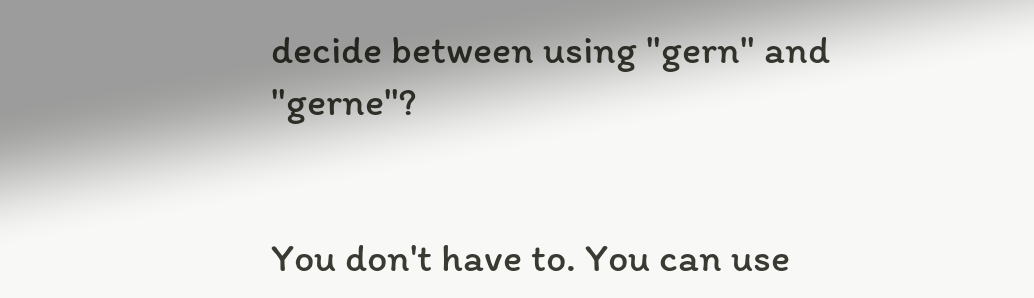decide between using "gern" and "gerne"?


You don't have to. You can use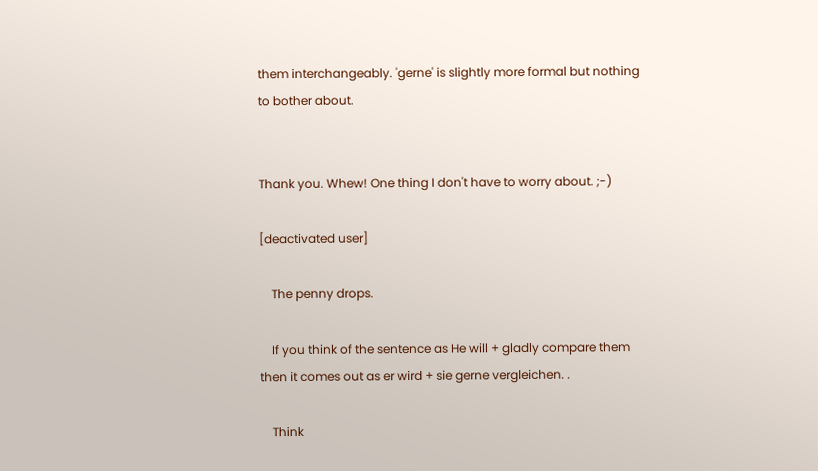them interchangeably. 'gerne' is slightly more formal but nothing to bother about.


Thank you. Whew! One thing I don't have to worry about. ;-)

[deactivated user]

    The penny drops.

    If you think of the sentence as He will + gladly compare them then it comes out as er wird + sie gerne vergleichen. .

    Think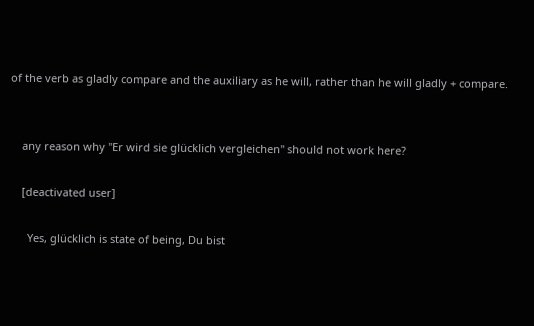of the verb as gladly compare and the auxiliary as he will, rather than he will gladly + compare.


    any reason why "Er wird sie glücklich vergleichen" should not work here?

    [deactivated user]

      Yes, glücklich is state of being, Du bist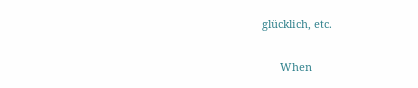glücklich, etc.

      When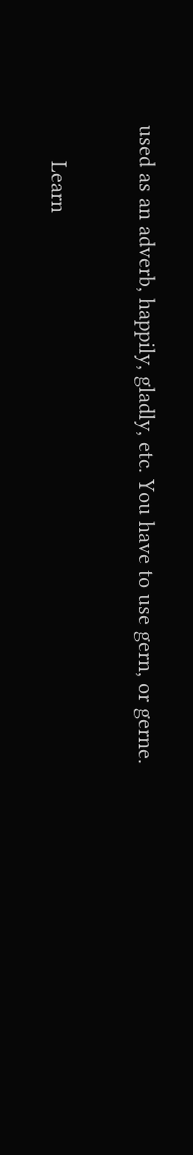used as an adverb, happily, gladly, etc. You have to use gern, or gerne.

      Learn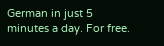German in just 5 minutes a day. For free.